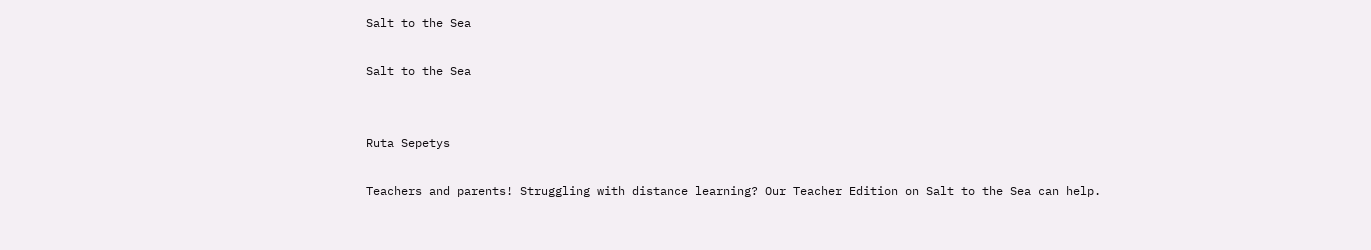Salt to the Sea

Salt to the Sea


Ruta Sepetys

Teachers and parents! Struggling with distance learning? Our Teacher Edition on Salt to the Sea can help.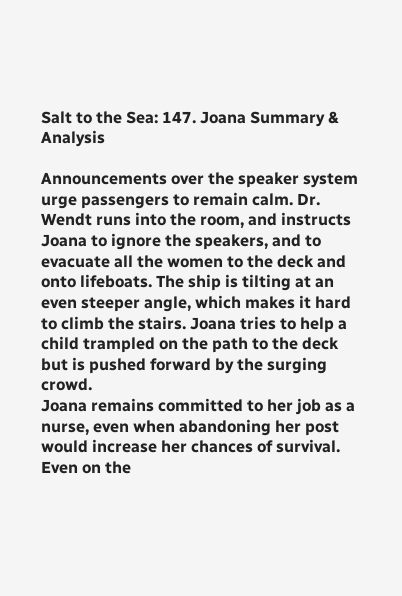Salt to the Sea: 147. Joana Summary & Analysis

Announcements over the speaker system urge passengers to remain calm. Dr. Wendt runs into the room, and instructs Joana to ignore the speakers, and to evacuate all the women to the deck and onto lifeboats. The ship is tilting at an even steeper angle, which makes it hard to climb the stairs. Joana tries to help a child trampled on the path to the deck but is pushed forward by the surging crowd.
Joana remains committed to her job as a nurse, even when abandoning her post would increase her chances of survival. Even on the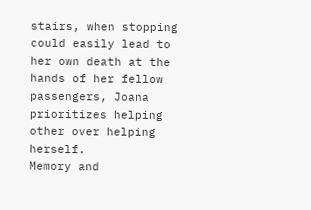stairs, when stopping could easily lead to her own death at the hands of her fellow passengers, Joana prioritizes helping other over helping herself.
Memory and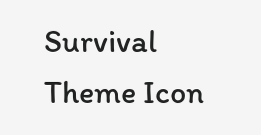Survival  Theme Icon